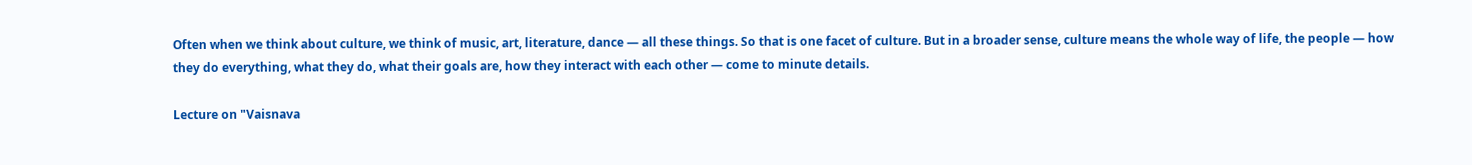Often when we think about culture, we think of music, art, literature, dance — all these things. So that is one facet of culture. But in a broader sense, culture means the whole way of life, the people — how they do everything, what they do, what their goals are, how they interact with each other — come to minute details.

Lecture on "Vaisnava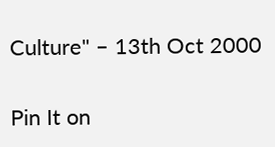Culture" – 13th Oct 2000

Pin It on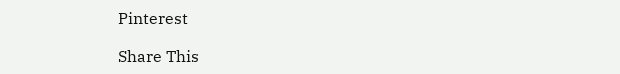Pinterest

Share This